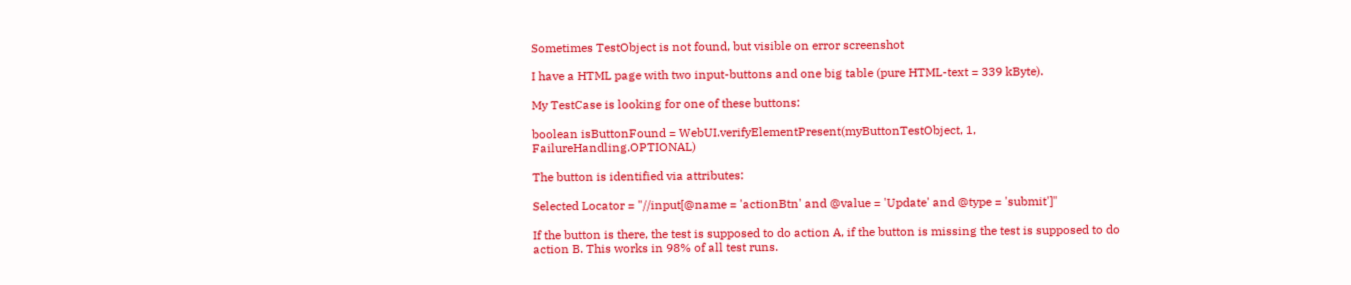Sometimes TestObject is not found, but visible on error screenshot

I have a HTML page with two input-buttons and one big table (pure HTML-text = 339 kByte).

My TestCase is looking for one of these buttons:

boolean isButtonFound = WebUI.verifyElementPresent(myButtonTestObject, 1, FailureHandling.OPTIONAL)

The button is identified via attributes:

Selected Locator = "//input[@name = 'actionBtn' and @value = 'Update' and @type = 'submit']"

If the button is there, the test is supposed to do action A, if the button is missing the test is supposed to do action B. This works in 98% of all test runs.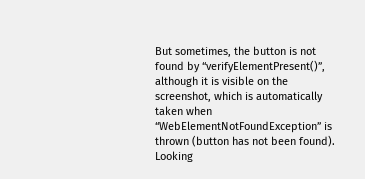But sometimes, the button is not found by “verifyElementPresent()”, although it is visible on the screenshot, which is automatically taken when “WebElementNotFoundException” is thrown (button has not been found). Looking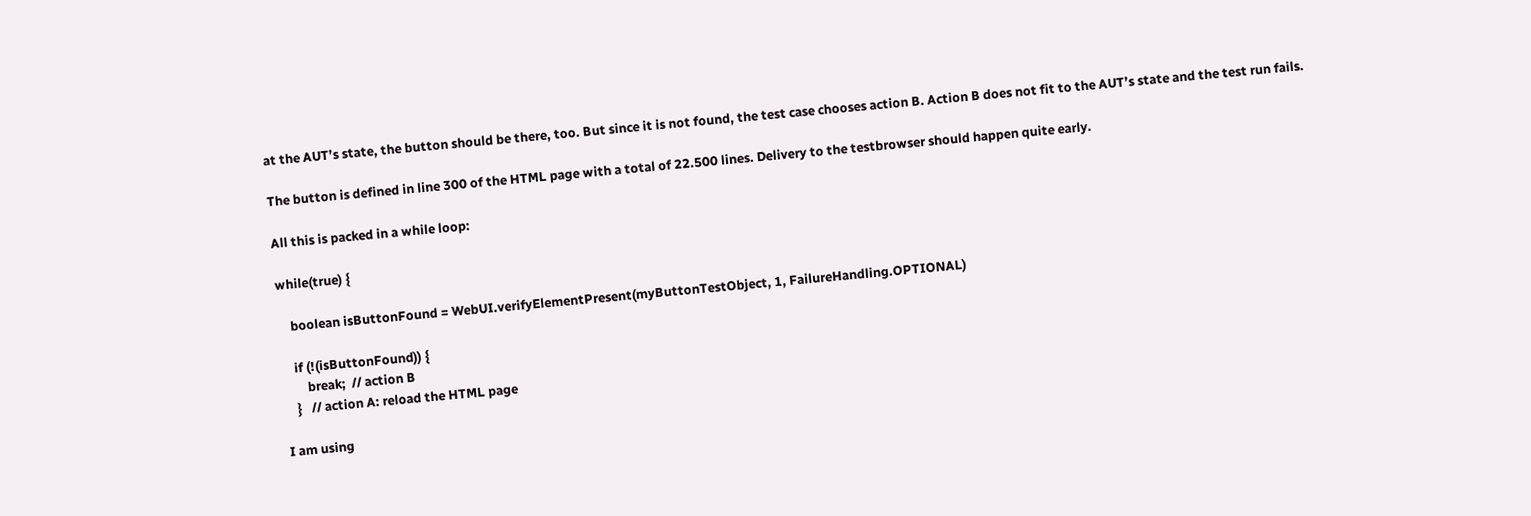at the AUT’s state, the button should be there, too. But since it is not found, the test case chooses action B. Action B does not fit to the AUT’s state and the test run fails.

The button is defined in line 300 of the HTML page with a total of 22.500 lines. Delivery to the testbrowser should happen quite early.

All this is packed in a while loop:

while(true) {

    boolean isButtonFound = WebUI.verifyElementPresent(myButtonTestObject, 1, FailureHandling.OPTIONAL)

    if (!(isButtonFound)) {
        break;  // action B
    }   // action A: reload the HTML page

I am using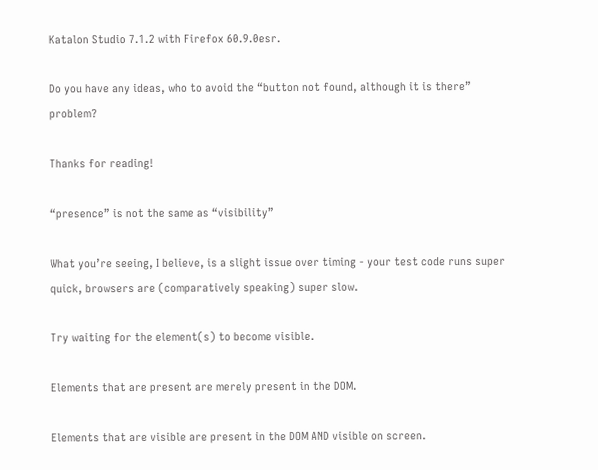Katalon Studio 7.1.2 with Firefox 60.9.0esr.

Do you have any ideas, who to avoid the “button not found, although it is there” problem?

Thanks for reading!

“presence” is not the same as “visibility”

What you’re seeing, I believe, is a slight issue over timing - your test code runs super quick, browsers are (comparatively speaking) super slow.

Try waiting for the element(s) to become visible.

Elements that are present are merely present in the DOM.

Elements that are visible are present in the DOM AND visible on screen.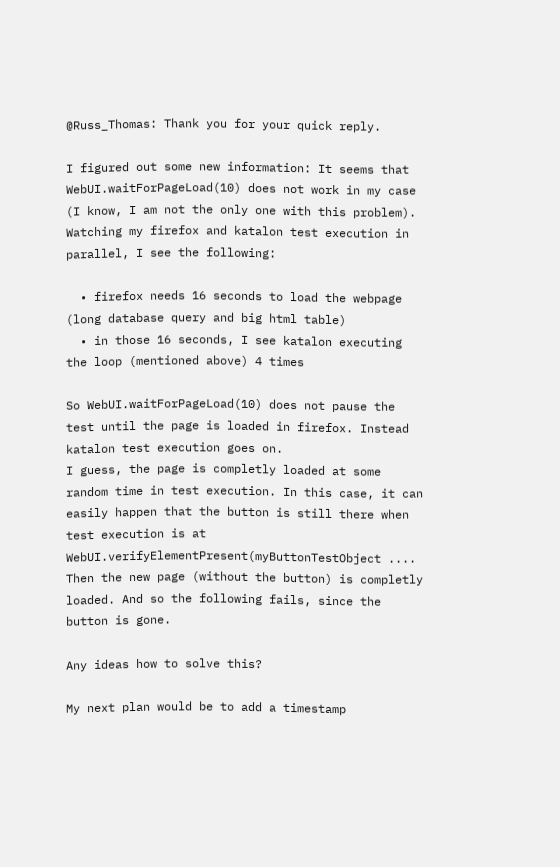@Russ_Thomas: Thank you for your quick reply.

I figured out some new information: It seems that WebUI.waitForPageLoad(10) does not work in my case (I know, I am not the only one with this problem). Watching my firefox and katalon test execution in parallel, I see the following:

  • firefox needs 16 seconds to load the webpage (long database query and big html table)
  • in those 16 seconds, I see katalon executing the loop (mentioned above) 4 times

So WebUI.waitForPageLoad(10) does not pause the test until the page is loaded in firefox. Instead katalon test execution goes on.
I guess, the page is completly loaded at some random time in test execution. In this case, it can easily happen that the button is still there when test execution is at WebUI.verifyElementPresent(myButtonTestObject .... Then the new page (without the button) is completly loaded. And so the following fails, since the button is gone.

Any ideas how to solve this?

My next plan would be to add a timestamp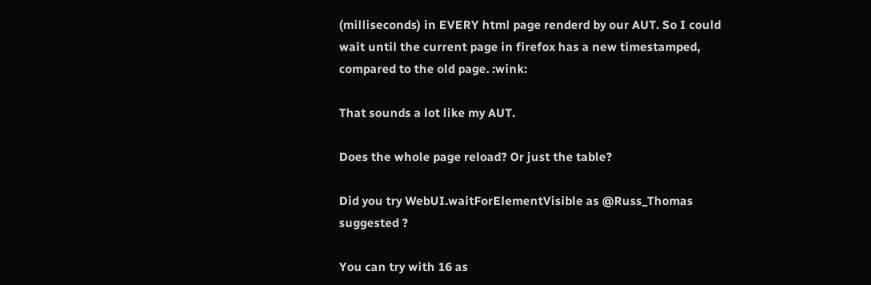(milliseconds) in EVERY html page renderd by our AUT. So I could wait until the current page in firefox has a new timestamped, compared to the old page. :wink:

That sounds a lot like my AUT.

Does the whole page reload? Or just the table?

Did you try WebUI.waitForElementVisible as @Russ_Thomas suggested ?

You can try with 16 as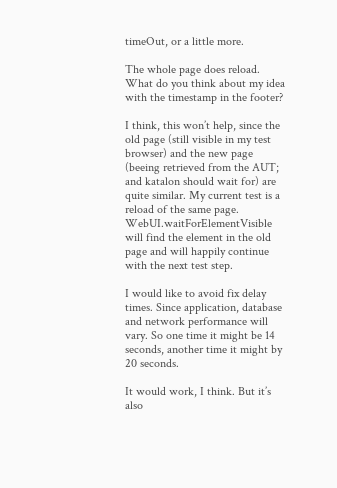timeOut, or a little more.

The whole page does reload. What do you think about my idea with the timestamp in the footer?

I think, this won’t help, since the old page (still visible in my test browser) and the new page (beeing retrieved from the AUT; and katalon should wait for) are quite similar. My current test is a reload of the same page.
WebUI.waitForElementVisible will find the element in the old page and will happily continue with the next test step.

I would like to avoid fix delay times. Since application, database and network performance will vary. So one time it might be 14 seconds, another time it might by 20 seconds.

It would work, I think. But it’s also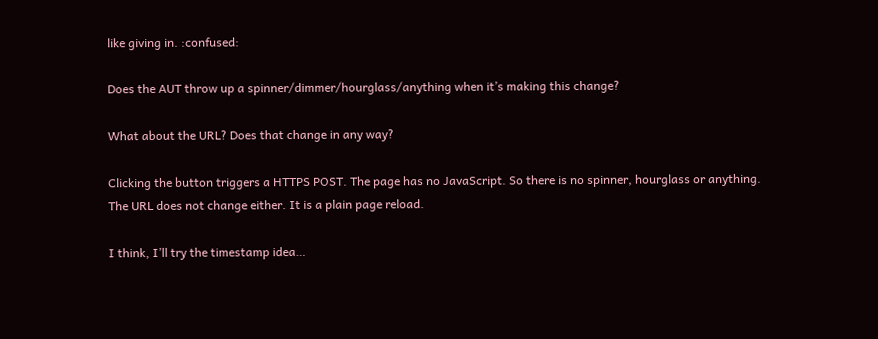like giving in. :confused:

Does the AUT throw up a spinner/dimmer/hourglass/anything when it’s making this change?

What about the URL? Does that change in any way?

Clicking the button triggers a HTTPS POST. The page has no JavaScript. So there is no spinner, hourglass or anything.
The URL does not change either. It is a plain page reload.

I think, I’ll try the timestamp idea…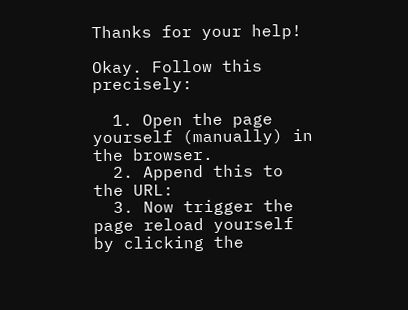Thanks for your help!

Okay. Follow this precisely:

  1. Open the page yourself (manually) in the browser.
  2. Append this to the URL:
  3. Now trigger the page reload yourself by clicking the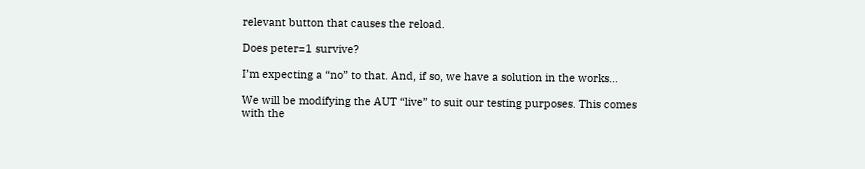relevant button that causes the reload.

Does peter=1 survive?

I’m expecting a “no” to that. And, if so, we have a solution in the works…

We will be modifying the AUT “live” to suit our testing purposes. This comes with the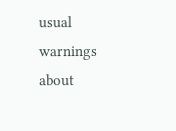usual warnings about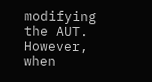modifying the AUT. However, when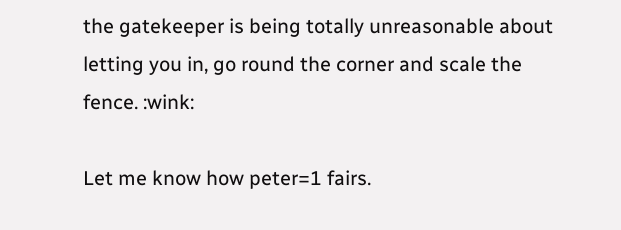the gatekeeper is being totally unreasonable about letting you in, go round the corner and scale the fence. :wink:

Let me know how peter=1 fairs.